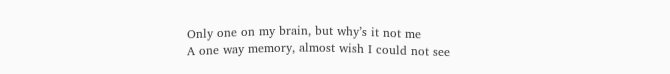Only one on my brain, but why’s it not me
A one way memory, almost wish I could not see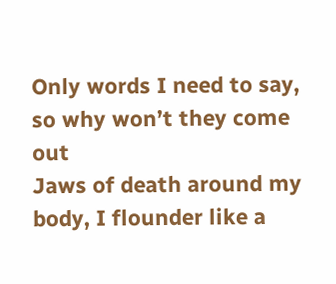Only words I need to say, so why won’t they come out
Jaws of death around my body, I flounder like a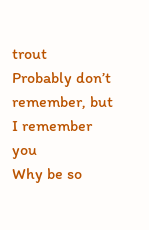trout
Probably don’t remember, but I remember you
Why be so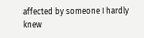affected by someone I hardly knew